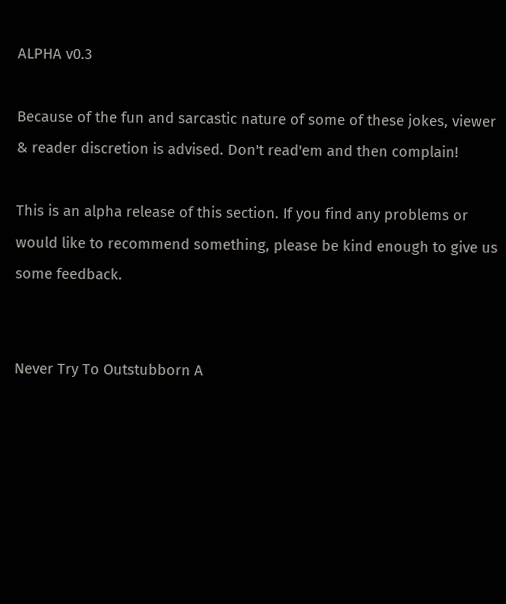ALPHA v0.3

Because of the fun and sarcastic nature of some of these jokes, viewer & reader discretion is advised. Don't read'em and then complain!

This is an alpha release of this section. If you find any problems or would like to recommend something, please be kind enough to give us some feedback.


Never Try To Outstubborn A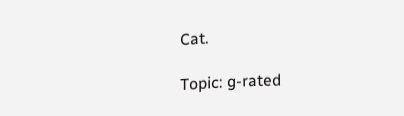Cat.

Topic: g-rated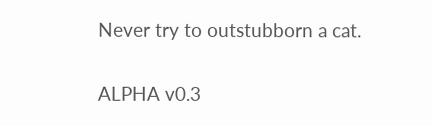Never try to outstubborn a cat.

ALPHA v0.3